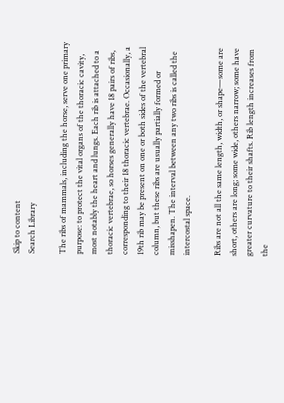Skip to content
Search Library

The ribs of mammals, including the horse, serve one primary purpose: to protect the vital organs of the thoracic cavity, most notably the heart and lungs. Each rib is attached to a thoracic vertebrae, so horses generally have 18 pairs of ribs, corresponding to their 18 thoracic vertebrae. Occasionally, a 19th rib may be present on one or both sides of the vertebral column, but these ribs are usually partially formed or misshapen. The interval between any two ribs is called the intercostal space.

Ribs are not all the same length, width, or shape—some are short, others are long; some wide, others narrow; some have greater curvature to their shafts. Rib length increases from the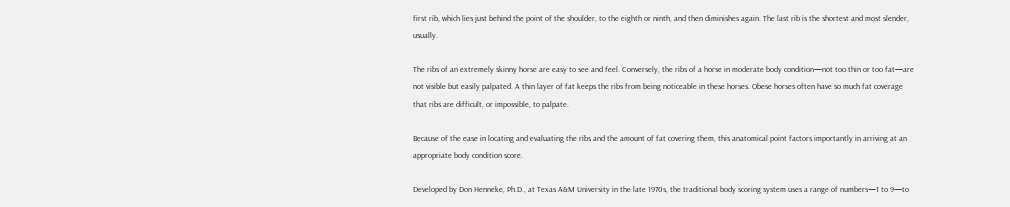first rib, which lies just behind the point of the shoulder, to the eighth or ninth, and then diminishes again. The last rib is the shortest and most slender, usually.

The ribs of an extremely skinny horse are easy to see and feel. Conversely, the ribs of a horse in moderate body condition—not too thin or too fat—are not visible but easily palpated. A thin layer of fat keeps the ribs from being noticeable in these horses. Obese horses often have so much fat coverage that ribs are difficult, or impossible, to palpate.

Because of the ease in locating and evaluating the ribs and the amount of fat covering them, this anatomical point factors importantly in arriving at an appropriate body condition score.

Developed by Don Henneke, Ph.D., at Texas A&M University in the late 1970s, the traditional body scoring system uses a range of numbers—1 to 9—to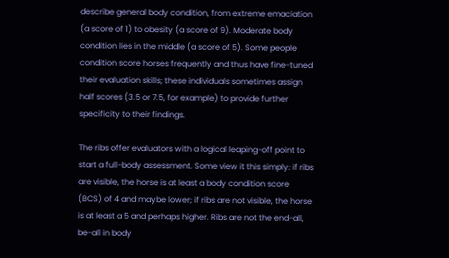describe general body condition, from extreme emaciation (a score of 1) to obesity (a score of 9). Moderate body condition lies in the middle (a score of 5). Some people condition score horses frequently and thus have fine-tuned their evaluation skills; these individuals sometimes assign half scores (3.5 or 7.5, for example) to provide further specificity to their findings.

The ribs offer evaluators with a logical leaping-off point to start a full-body assessment. Some view it this simply: if ribs are visible, the horse is at least a body condition score (BCS) of 4 and maybe lower; if ribs are not visible, the horse is at least a 5 and perhaps higher. Ribs are not the end-all, be-all in body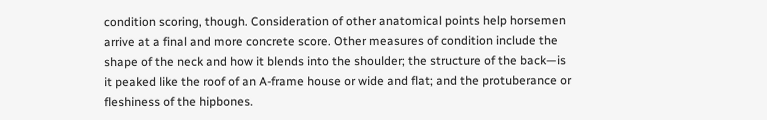condition scoring, though. Consideration of other anatomical points help horsemen arrive at a final and more concrete score. Other measures of condition include the shape of the neck and how it blends into the shoulder; the structure of the back—is it peaked like the roof of an A-frame house or wide and flat; and the protuberance or fleshiness of the hipbones.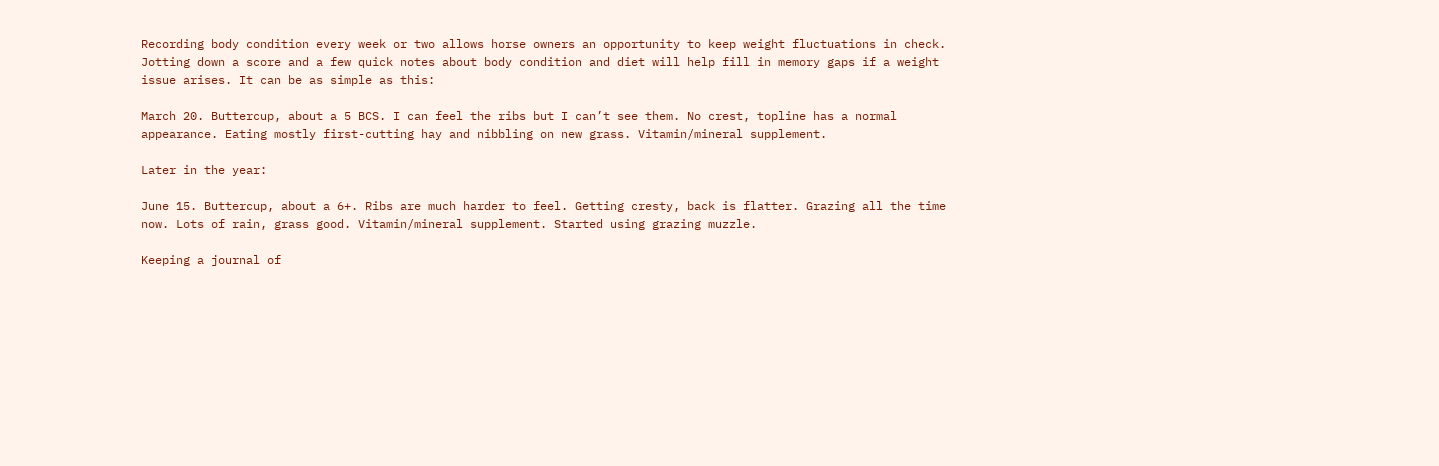Recording body condition every week or two allows horse owners an opportunity to keep weight fluctuations in check. Jotting down a score and a few quick notes about body condition and diet will help fill in memory gaps if a weight issue arises. It can be as simple as this:

March 20. Buttercup, about a 5 BCS. I can feel the ribs but I can’t see them. No crest, topline has a normal appearance. Eating mostly first-cutting hay and nibbling on new grass. Vitamin/mineral supplement.

Later in the year:

June 15. Buttercup, about a 6+. Ribs are much harder to feel. Getting cresty, back is flatter. Grazing all the time now. Lots of rain, grass good. Vitamin/mineral supplement. Started using grazing muzzle.

Keeping a journal of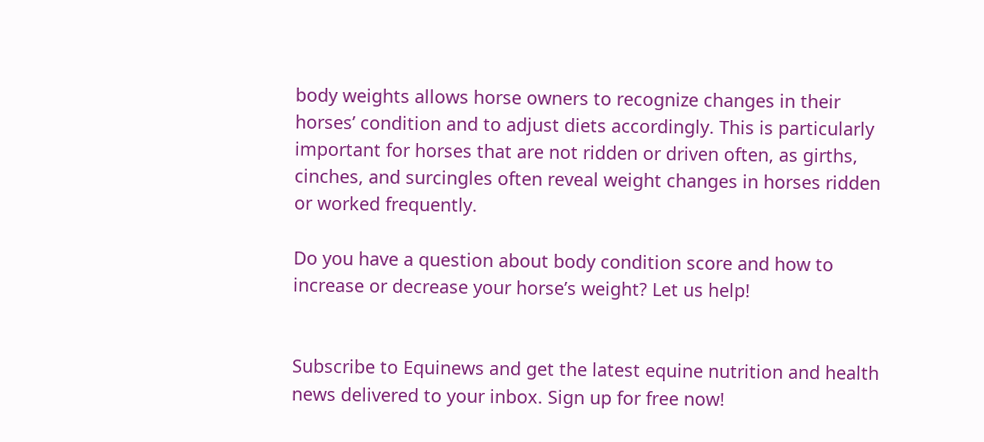body weights allows horse owners to recognize changes in their horses’ condition and to adjust diets accordingly. This is particularly important for horses that are not ridden or driven often, as girths, cinches, and surcingles often reveal weight changes in horses ridden or worked frequently.

Do you have a question about body condition score and how to increase or decrease your horse’s weight? Let us help!


Subscribe to Equinews and get the latest equine nutrition and health news delivered to your inbox. Sign up for free now!